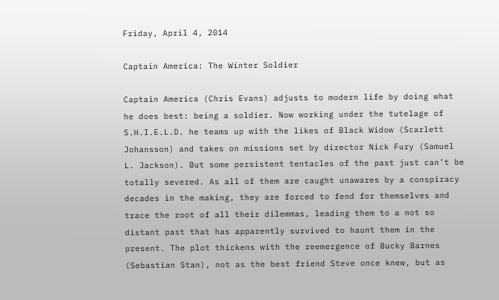Friday, April 4, 2014

Captain America: The Winter Soldier

Captain America (Chris Evans) adjusts to modern life by doing what he does best: being a soldier. Now working under the tutelage of S.H.I.E.L.D. he teams up with the likes of Black Widow (Scarlett Johansson) and takes on missions set by director Nick Fury (Samuel L. Jackson). But some persistent tentacles of the past just can’t be totally severed. As all of them are caught unawares by a conspiracy decades in the making, they are forced to fend for themselves and trace the root of all their dilemmas, leading them to a not so distant past that has apparently survived to haunt them in the present. The plot thickens with the reemergence of Bucky Barnes (Sebastian Stan), not as the best friend Steve once knew, but as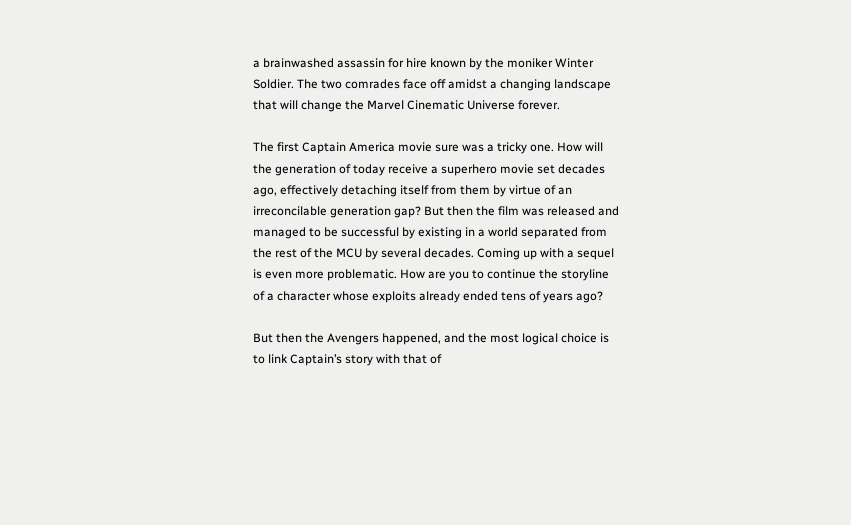a brainwashed assassin for hire known by the moniker Winter Soldier. The two comrades face off amidst a changing landscape that will change the Marvel Cinematic Universe forever.

The first Captain America movie sure was a tricky one. How will the generation of today receive a superhero movie set decades ago, effectively detaching itself from them by virtue of an irreconcilable generation gap? But then the film was released and managed to be successful by existing in a world separated from the rest of the MCU by several decades. Coming up with a sequel is even more problematic. How are you to continue the storyline of a character whose exploits already ended tens of years ago?

But then the Avengers happened, and the most logical choice is to link Captain’s story with that of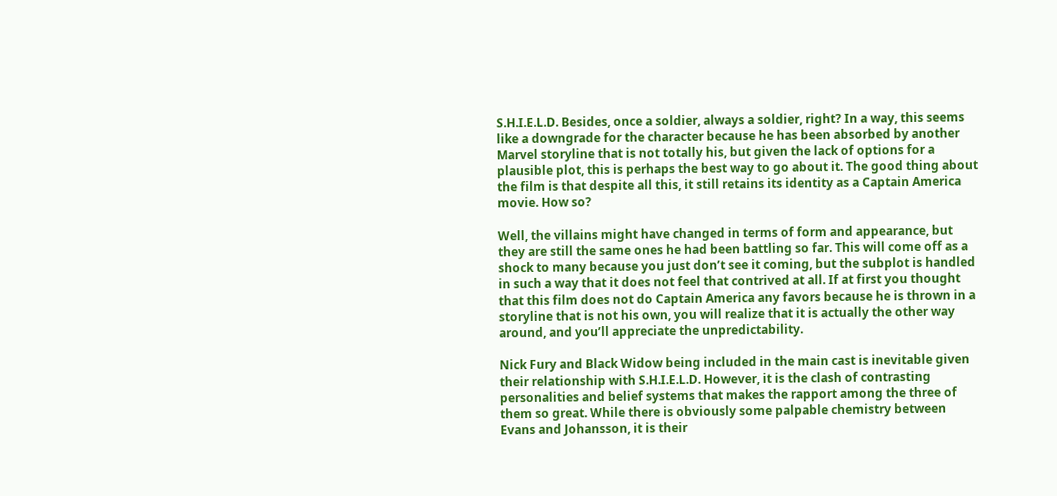S.H.I.E.L.D. Besides, once a soldier, always a soldier, right? In a way, this seems like a downgrade for the character because he has been absorbed by another Marvel storyline that is not totally his, but given the lack of options for a plausible plot, this is perhaps the best way to go about it. The good thing about the film is that despite all this, it still retains its identity as a Captain America movie. How so?

Well, the villains might have changed in terms of form and appearance, but they are still the same ones he had been battling so far. This will come off as a shock to many because you just don’t see it coming, but the subplot is handled in such a way that it does not feel that contrived at all. If at first you thought that this film does not do Captain America any favors because he is thrown in a storyline that is not his own, you will realize that it is actually the other way around, and you’ll appreciate the unpredictability.

Nick Fury and Black Widow being included in the main cast is inevitable given their relationship with S.H.I.E.L.D. However, it is the clash of contrasting personalities and belief systems that makes the rapport among the three of them so great. While there is obviously some palpable chemistry between Evans and Johansson, it is their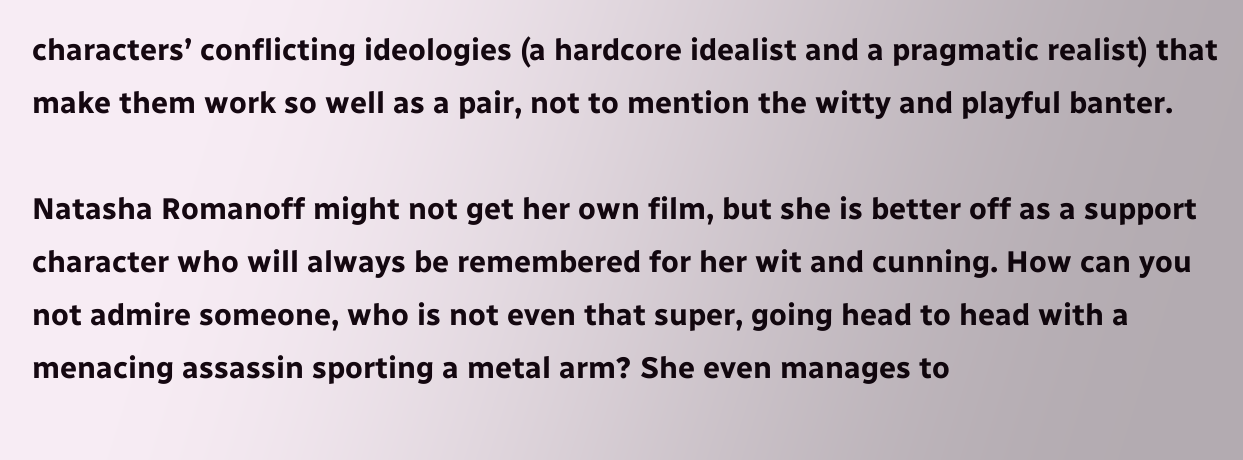characters’ conflicting ideologies (a hardcore idealist and a pragmatic realist) that make them work so well as a pair, not to mention the witty and playful banter.

Natasha Romanoff might not get her own film, but she is better off as a support character who will always be remembered for her wit and cunning. How can you not admire someone, who is not even that super, going head to head with a menacing assassin sporting a metal arm? She even manages to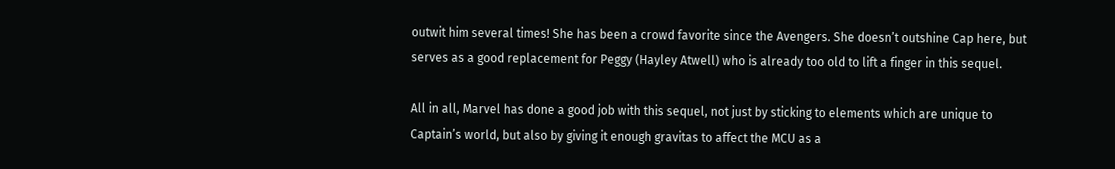outwit him several times! She has been a crowd favorite since the Avengers. She doesn’t outshine Cap here, but serves as a good replacement for Peggy (Hayley Atwell) who is already too old to lift a finger in this sequel.

All in all, Marvel has done a good job with this sequel, not just by sticking to elements which are unique to Captain’s world, but also by giving it enough gravitas to affect the MCU as a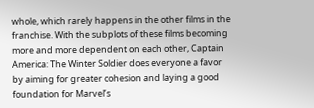whole, which rarely happens in the other films in the franchise. With the subplots of these films becoming more and more dependent on each other, Captain America: The Winter Soldier does everyone a favor by aiming for greater cohesion and laying a good foundation for Marvel’s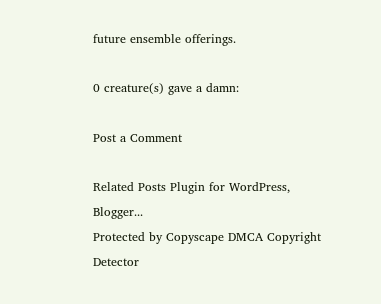future ensemble offerings.

0 creature(s) gave a damn:

Post a Comment

Related Posts Plugin for WordPress, Blogger...
Protected by Copyscape DMCA Copyright Detector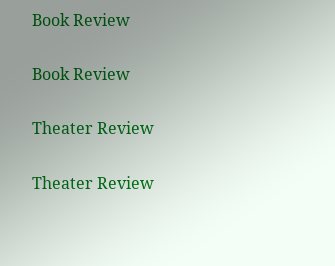Book Review

Book Review

Theater Review

Theater Review